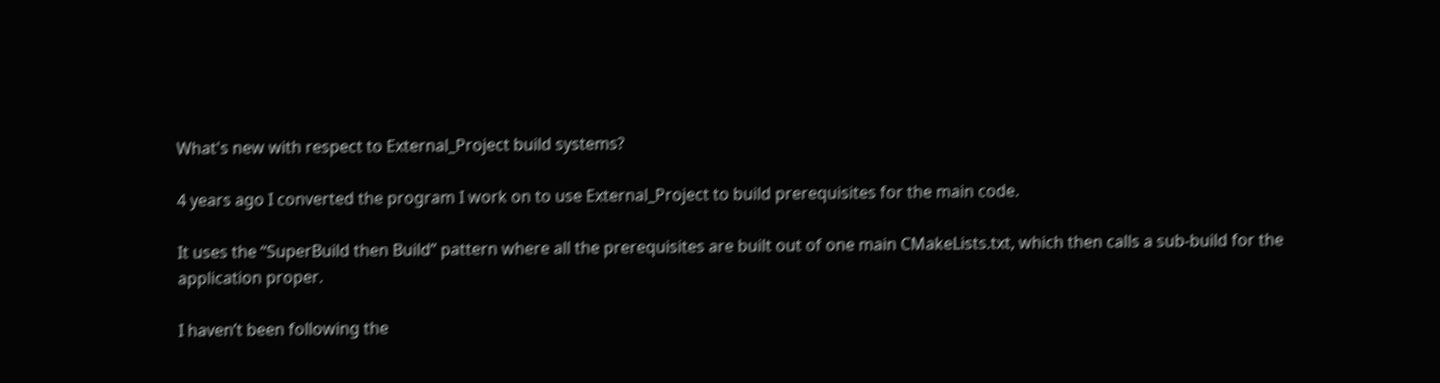What's new with respect to External_Project build systems?

4 years ago I converted the program I work on to use External_Project to build prerequisites for the main code.

It uses the “SuperBuild then Build” pattern where all the prerequisites are built out of one main CMakeLists.txt, which then calls a sub-build for the application proper.

I haven’t been following the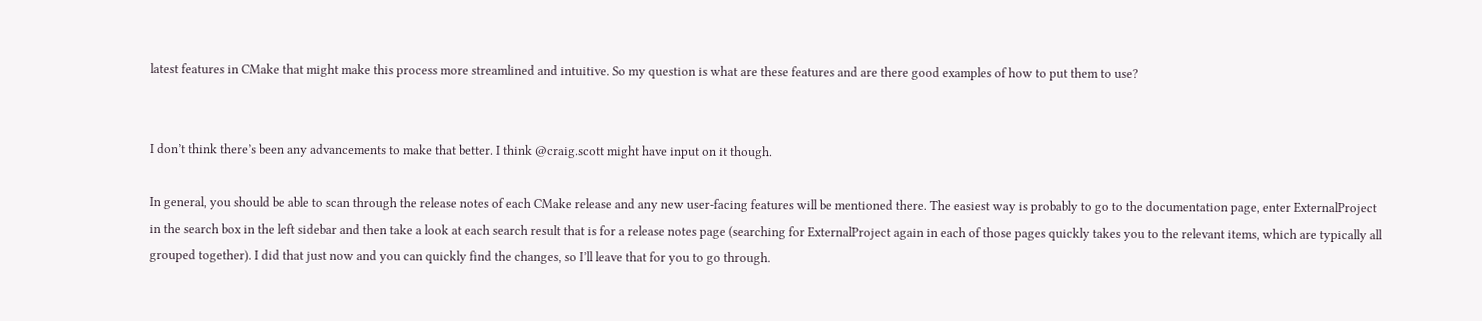latest features in CMake that might make this process more streamlined and intuitive. So my question is what are these features and are there good examples of how to put them to use?


I don’t think there’s been any advancements to make that better. I think @craig.scott might have input on it though.

In general, you should be able to scan through the release notes of each CMake release and any new user-facing features will be mentioned there. The easiest way is probably to go to the documentation page, enter ExternalProject in the search box in the left sidebar and then take a look at each search result that is for a release notes page (searching for ExternalProject again in each of those pages quickly takes you to the relevant items, which are typically all grouped together). I did that just now and you can quickly find the changes, so I’ll leave that for you to go through.